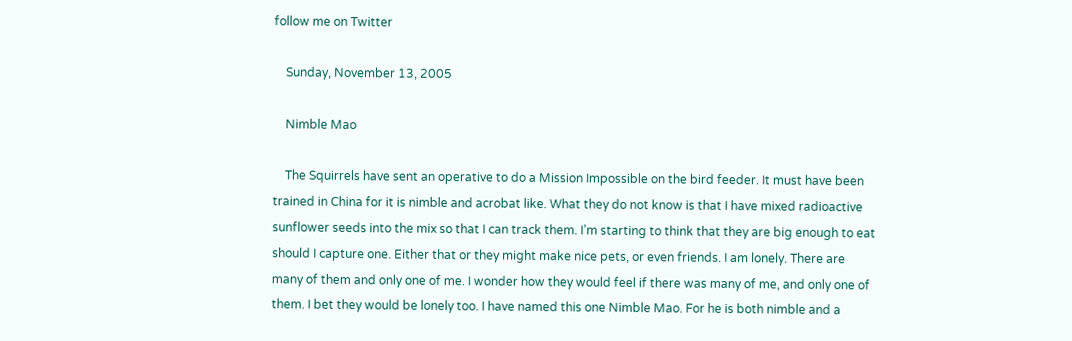follow me on Twitter

    Sunday, November 13, 2005

    Nimble Mao

    The Squirrels have sent an operative to do a Mission Impossible on the bird feeder. It must have been trained in China for it is nimble and acrobat like. What they do not know is that I have mixed radioactive sunflower seeds into the mix so that I can track them. I’m starting to think that they are big enough to eat should I capture one. Either that or they might make nice pets, or even friends. I am lonely. There are many of them and only one of me. I wonder how they would feel if there was many of me, and only one of them. I bet they would be lonely too. I have named this one Nimble Mao. For he is both nimble and a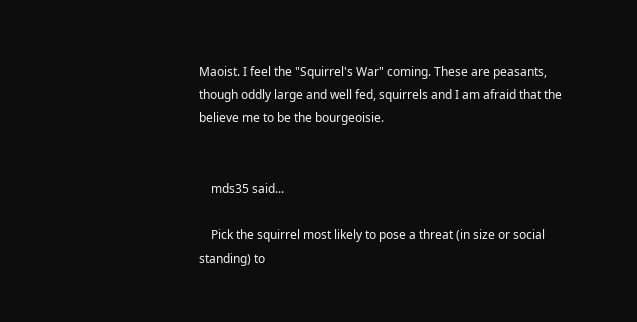Maoist. I feel the "Squirrel's War" coming. These are peasants, though oddly large and well fed, squirrels and I am afraid that the believe me to be the bourgeoisie.


    mds35 said...

    Pick the squirrel most likely to pose a threat (in size or social standing) to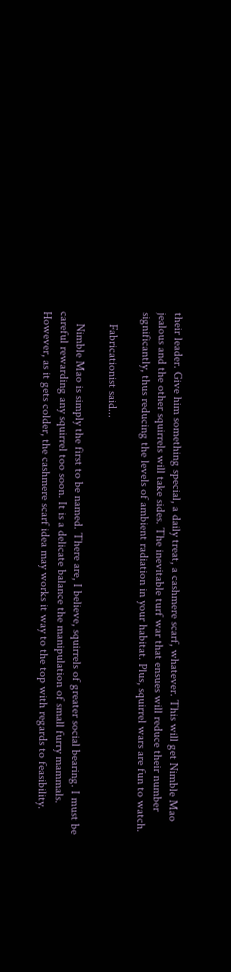their leader. Give him something special, a daily treat, a cashmere scarf, whatever. This will get Nimble Mao jealous and the other squirrels will take sides. The inevitable turf war that ensues will reduce their number significantly, thus reducing the levels of ambient radiation in your habitat. Plus, squirrel wars are fun to watch.

    Fabricationist said...

    Nimble Mao is simply the first to be named. There are, I believe, squirrels of greater social bearing. I must be careful rewarding any squirrel too soon. It is a delicate balance the manipulation of small furry mammals. However, as it gets colder, the cashmere scarf idea may works it way to the top with regards to feasibility.